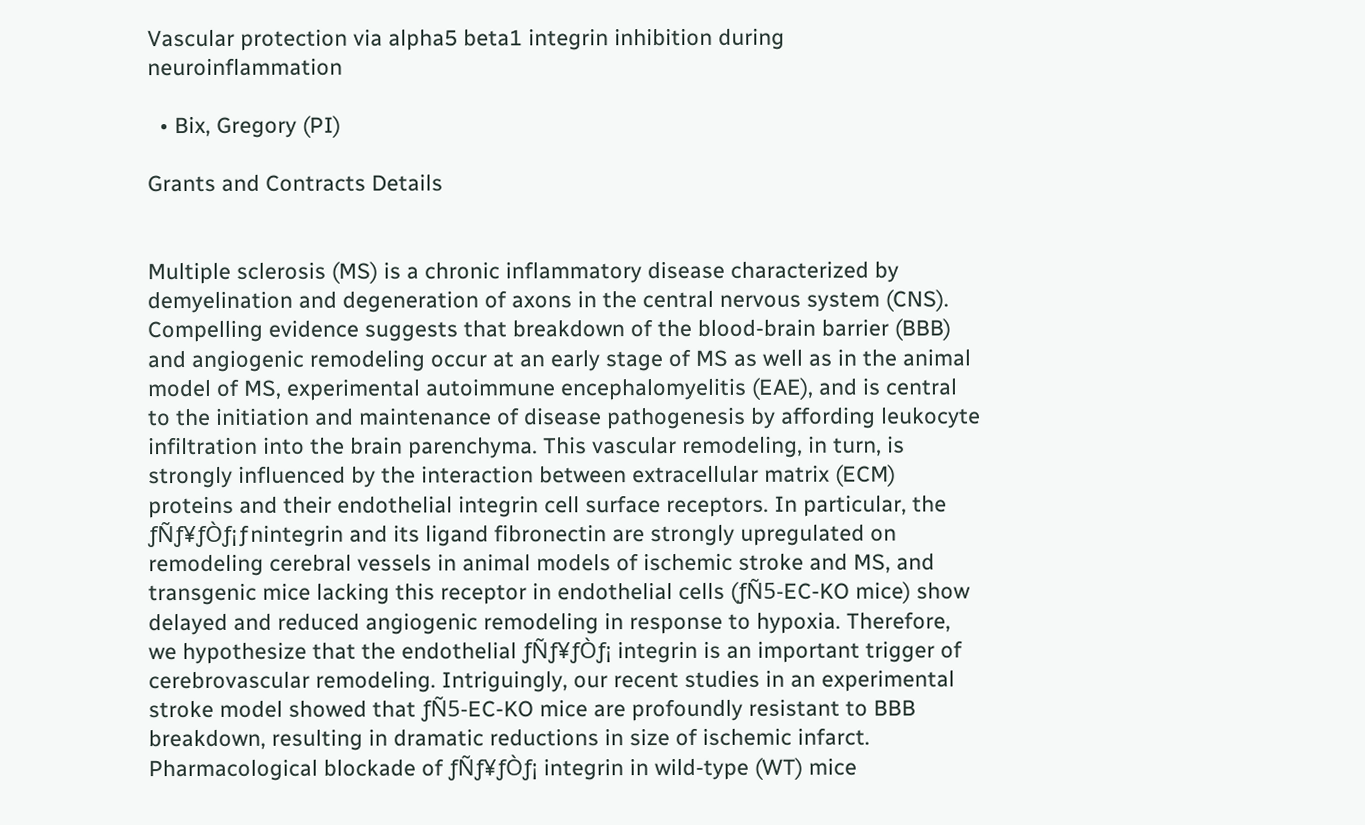Vascular protection via alpha5 beta1 integrin inhibition during neuroinflammation

  • Bix, Gregory (PI)

Grants and Contracts Details


Multiple sclerosis (MS) is a chronic inflammatory disease characterized by demyelination and degeneration of axons in the central nervous system (CNS). Compelling evidence suggests that breakdown of the blood-brain barrier (BBB) and angiogenic remodeling occur at an early stage of MS as well as in the animal model of MS, experimental autoimmune encephalomyelitis (EAE), and is central to the initiation and maintenance of disease pathogenesis by affording leukocyte infiltration into the brain parenchyma. This vascular remodeling, in turn, is strongly influenced by the interaction between extracellular matrix (ECM) proteins and their endothelial integrin cell surface receptors. In particular, the ƒÑƒ¥ƒÒƒ¡ƒnintegrin and its ligand fibronectin are strongly upregulated on remodeling cerebral vessels in animal models of ischemic stroke and MS, and transgenic mice lacking this receptor in endothelial cells (ƒÑ5-EC-KO mice) show delayed and reduced angiogenic remodeling in response to hypoxia. Therefore, we hypothesize that the endothelial ƒÑƒ¥ƒÒƒ¡ integrin is an important trigger of cerebrovascular remodeling. Intriguingly, our recent studies in an experimental stroke model showed that ƒÑ5-EC-KO mice are profoundly resistant to BBB breakdown, resulting in dramatic reductions in size of ischemic infarct. Pharmacological blockade of ƒÑƒ¥ƒÒƒ¡ integrin in wild-type (WT) mice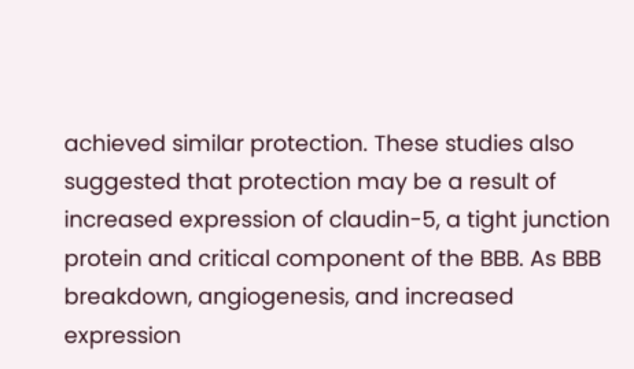achieved similar protection. These studies also suggested that protection may be a result of increased expression of claudin-5, a tight junction protein and critical component of the BBB. As BBB breakdown, angiogenesis, and increased expression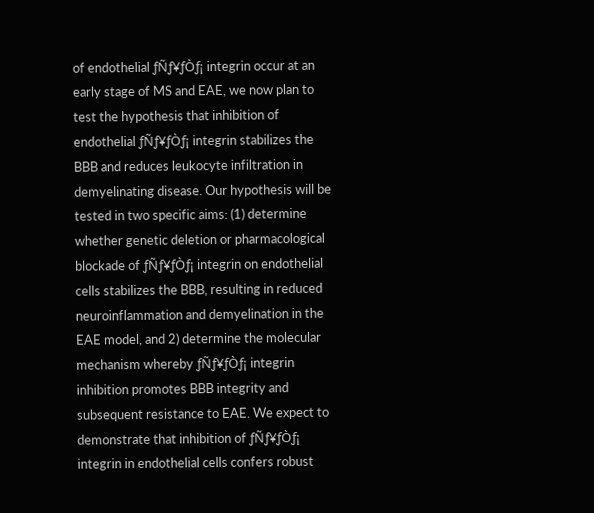of endothelial ƒÑƒ¥ƒÒƒ¡ integrin occur at an early stage of MS and EAE, we now plan to test the hypothesis that inhibition of endothelial ƒÑƒ¥ƒÒƒ¡ integrin stabilizes the BBB and reduces leukocyte infiltration in demyelinating disease. Our hypothesis will be tested in two specific aims: (1) determine whether genetic deletion or pharmacological blockade of ƒÑƒ¥ƒÒƒ¡ integrin on endothelial cells stabilizes the BBB, resulting in reduced neuroinflammation and demyelination in the EAE model, and 2) determine the molecular mechanism whereby ƒÑƒ¥ƒÒƒ¡ integrin inhibition promotes BBB integrity and subsequent resistance to EAE. We expect to demonstrate that inhibition of ƒÑƒ¥ƒÒƒ¡ integrin in endothelial cells confers robust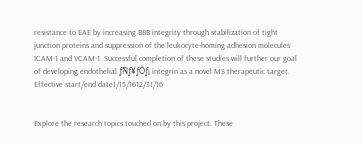resistance to EAE by increasing BBB integrity through stabilization of tight junction proteins and suppression of the leukocyte-homing adhesion molecules ICAM-1 and VCAM-1. Successful completion of these studies will further our goal of developing endothelial ƒÑƒ¥ƒÒƒ¡ integrin as a novel MS therapeutic target.
Effective start/end date1/15/1612/31/16


Explore the research topics touched on by this project. These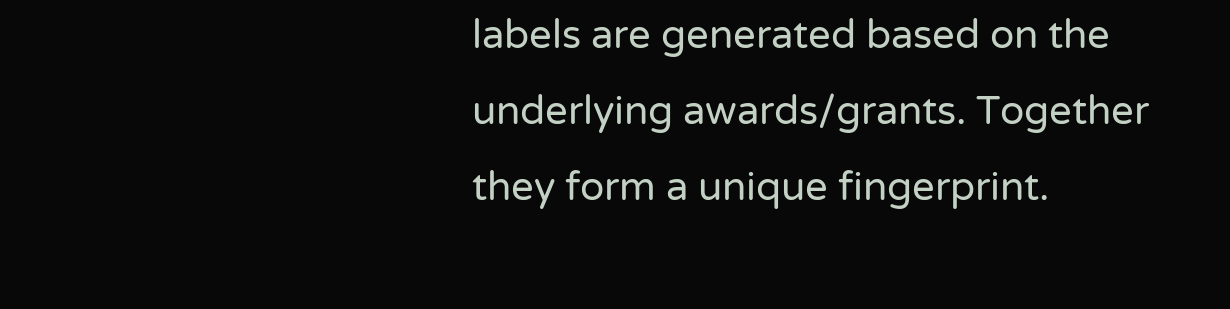labels are generated based on the underlying awards/grants. Together they form a unique fingerprint.